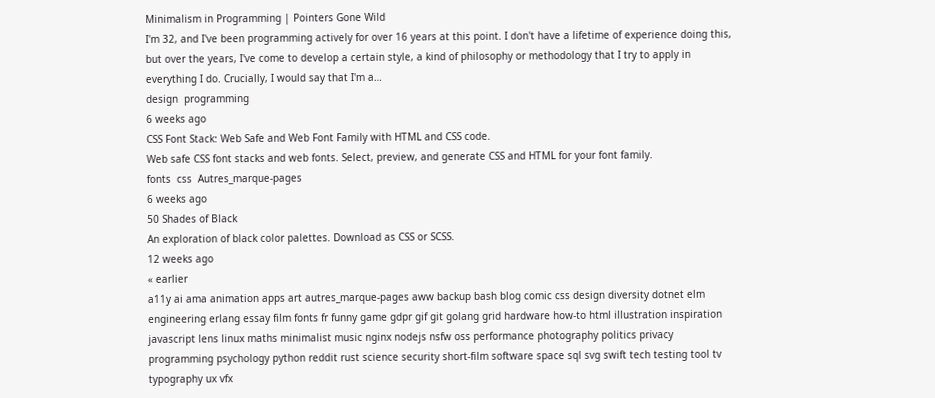Minimalism in Programming | Pointers Gone Wild
I'm 32, and I've been programming actively for over 16 years at this point. I don't have a lifetime of experience doing this, but over the years, I've come to develop a certain style, a kind of philosophy or methodology that I try to apply in everything I do. Crucially, I would say that I'm a…
design  programming
6 weeks ago
CSS Font Stack: Web Safe and Web Font Family with HTML and CSS code.
Web safe CSS font stacks and web fonts. Select, preview, and generate CSS and HTML for your font family.
fonts  css  Autres_marque-pages
6 weeks ago
50 Shades of Black
An exploration of black color palettes. Download as CSS or SCSS.
12 weeks ago
« earlier
a11y ai ama animation apps art autres_marque-pages aww backup bash blog comic css design diversity dotnet elm engineering erlang essay film fonts fr funny game gdpr gif git golang grid hardware how-to html illustration inspiration javascript lens linux maths minimalist music nginx nodejs nsfw oss performance photography politics privacy programming psychology python reddit rust science security short-film software space sql svg swift tech testing tool tv typography ux vfx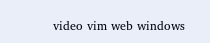video vim web windows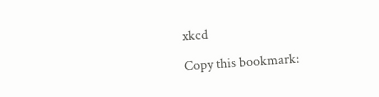xkcd

Copy this bookmark: